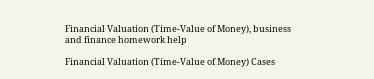Financial Valuation (Time-Value of Money), business and finance homework help

Financial Valuation (Time-Value of Money) Cases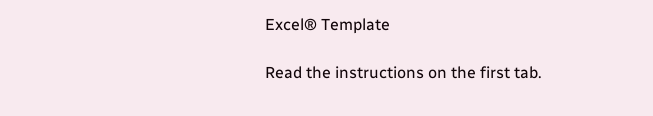Excel® Template

Read the instructions on the first tab.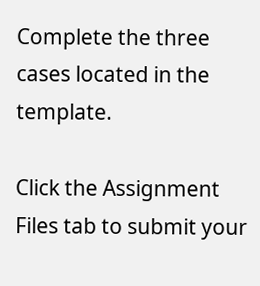Complete the three cases located in the template.

Click the Assignment Files tab to submit your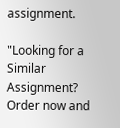assignment.

"Looking for a Similar Assignment? Order now and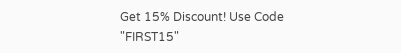Get 15% Discount! Use Code "FIRST15"